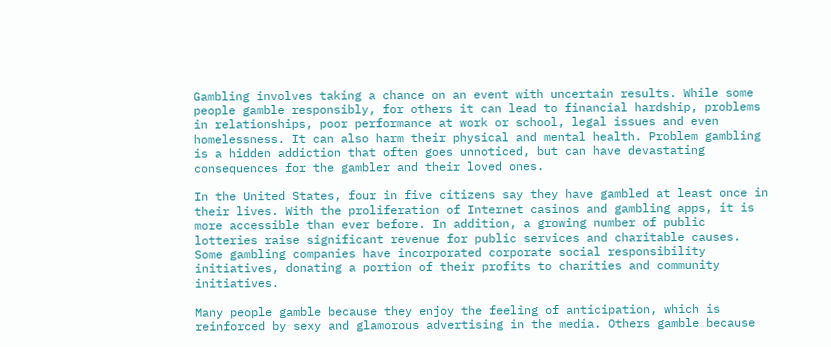Gambling involves taking a chance on an event with uncertain results. While some people gamble responsibly, for others it can lead to financial hardship, problems in relationships, poor performance at work or school, legal issues and even homelessness. It can also harm their physical and mental health. Problem gambling is a hidden addiction that often goes unnoticed, but can have devastating consequences for the gambler and their loved ones.

In the United States, four in five citizens say they have gambled at least once in their lives. With the proliferation of Internet casinos and gambling apps, it is more accessible than ever before. In addition, a growing number of public lotteries raise significant revenue for public services and charitable causes. Some gambling companies have incorporated corporate social responsibility initiatives, donating a portion of their profits to charities and community initiatives.

Many people gamble because they enjoy the feeling of anticipation, which is reinforced by sexy and glamorous advertising in the media. Others gamble because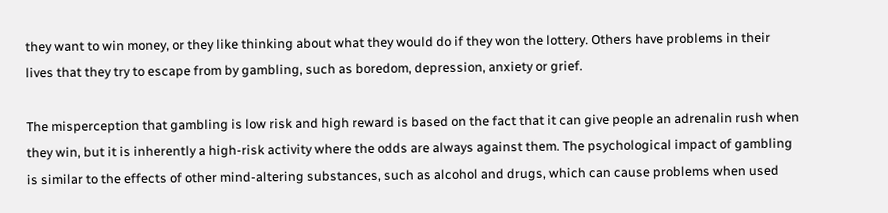they want to win money, or they like thinking about what they would do if they won the lottery. Others have problems in their lives that they try to escape from by gambling, such as boredom, depression, anxiety or grief.

The misperception that gambling is low risk and high reward is based on the fact that it can give people an adrenalin rush when they win, but it is inherently a high-risk activity where the odds are always against them. The psychological impact of gambling is similar to the effects of other mind-altering substances, such as alcohol and drugs, which can cause problems when used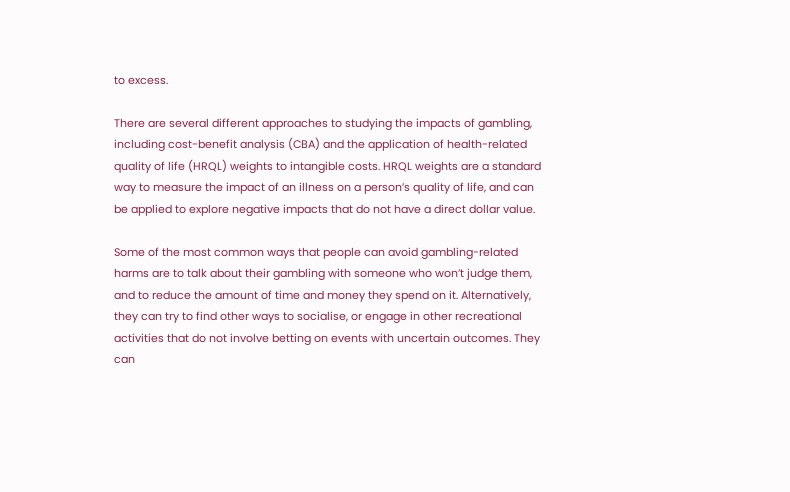to excess.

There are several different approaches to studying the impacts of gambling, including cost-benefit analysis (CBA) and the application of health-related quality of life (HRQL) weights to intangible costs. HRQL weights are a standard way to measure the impact of an illness on a person’s quality of life, and can be applied to explore negative impacts that do not have a direct dollar value.

Some of the most common ways that people can avoid gambling-related harms are to talk about their gambling with someone who won’t judge them, and to reduce the amount of time and money they spend on it. Alternatively, they can try to find other ways to socialise, or engage in other recreational activities that do not involve betting on events with uncertain outcomes. They can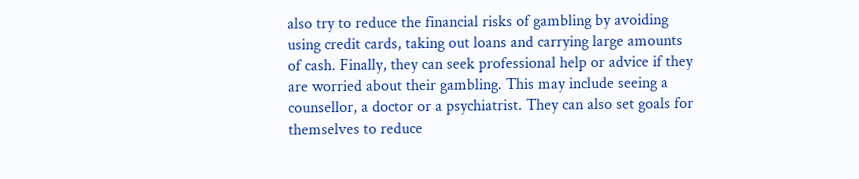also try to reduce the financial risks of gambling by avoiding using credit cards, taking out loans and carrying large amounts of cash. Finally, they can seek professional help or advice if they are worried about their gambling. This may include seeing a counsellor, a doctor or a psychiatrist. They can also set goals for themselves to reduce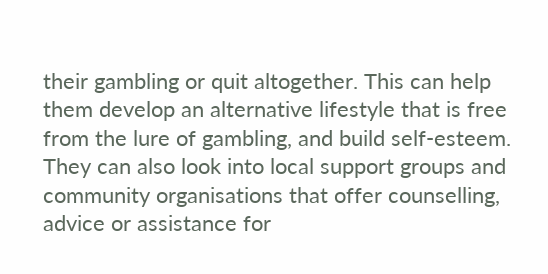their gambling or quit altogether. This can help them develop an alternative lifestyle that is free from the lure of gambling, and build self-esteem. They can also look into local support groups and community organisations that offer counselling, advice or assistance for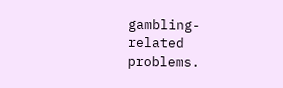gambling-related problems.